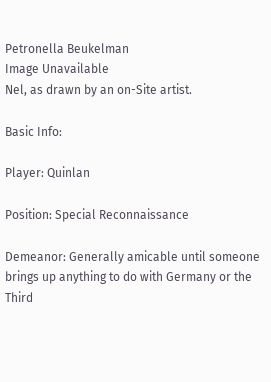Petronella Beukelman
Image Unavailable
Nel, as drawn by an on-Site artist.

Basic Info:

Player: Quinlan

Position: Special Reconnaissance

Demeanor: Generally amicable until someone brings up anything to do with Germany or the Third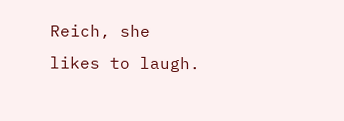Reich, she likes to laugh.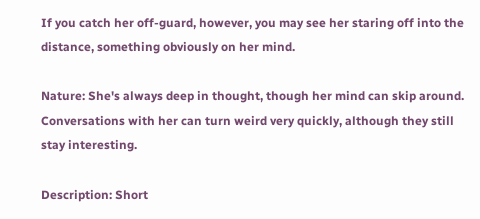If you catch her off-guard, however, you may see her staring off into the distance, something obviously on her mind.

Nature: She's always deep in thought, though her mind can skip around. Conversations with her can turn weird very quickly, although they still stay interesting.

Description: Short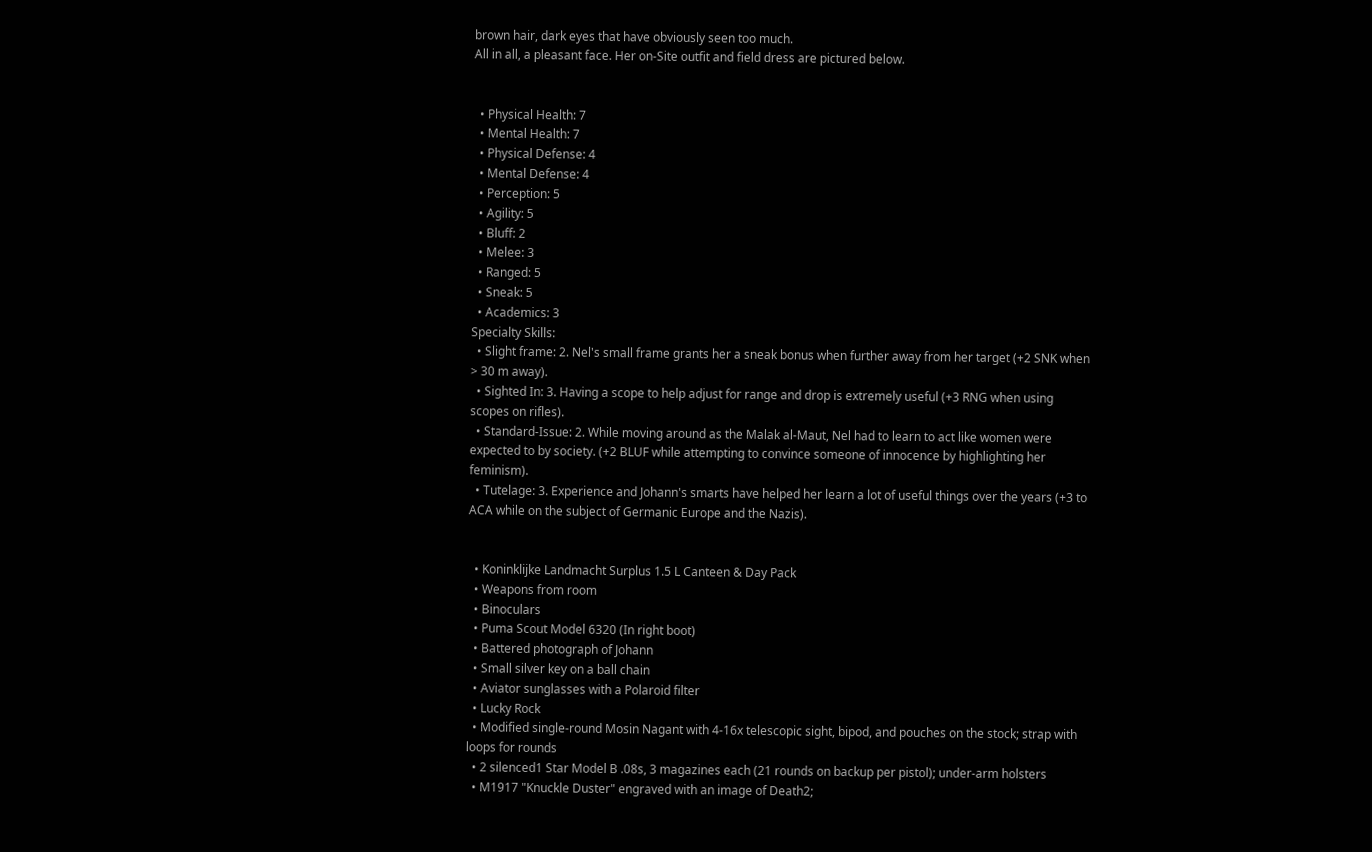brown hair, dark eyes that have obviously seen too much.
All in all, a pleasant face. Her on-Site outfit and field dress are pictured below.


  • Physical Health: 7
  • Mental Health: 7
  • Physical Defense: 4
  • Mental Defense: 4
  • Perception: 5
  • Agility: 5
  • Bluff: 2
  • Melee: 3
  • Ranged: 5
  • Sneak: 5
  • Academics: 3
Specialty Skills:
  • Slight frame: 2. Nel's small frame grants her a sneak bonus when further away from her target (+2 SNK when > 30 m away).
  • Sighted In: 3. Having a scope to help adjust for range and drop is extremely useful (+3 RNG when using scopes on rifles).
  • Standard-Issue: 2. While moving around as the Malak al-Maut, Nel had to learn to act like women were expected to by society. (+2 BLUF while attempting to convince someone of innocence by highlighting her feminism).
  • Tutelage: 3. Experience and Johann's smarts have helped her learn a lot of useful things over the years (+3 to ACA while on the subject of Germanic Europe and the Nazis).


  • Koninklijke Landmacht Surplus 1.5 L Canteen & Day Pack
  • Weapons from room
  • Binoculars
  • Puma Scout Model 6320 (In right boot)
  • Battered photograph of Johann
  • Small silver key on a ball chain
  • Aviator sunglasses with a Polaroid filter
  • Lucky Rock
  • Modified single-round Mosin Nagant with 4-16x telescopic sight, bipod, and pouches on the stock; strap with loops for rounds
  • 2 silenced1 Star Model B .08s, 3 magazines each (21 rounds on backup per pistol); under-arm holsters
  • M1917 "Knuckle Duster" engraved with an image of Death2;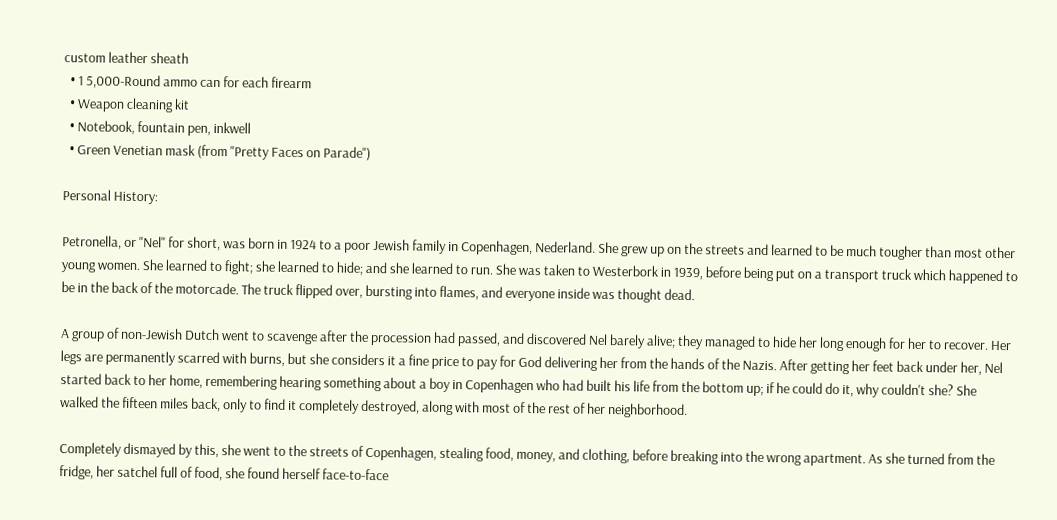custom leather sheath
  • 1 5,000-Round ammo can for each firearm
  • Weapon cleaning kit
  • Notebook, fountain pen, inkwell
  • Green Venetian mask (from "Pretty Faces on Parade")

Personal History:

Petronella, or "Nel" for short, was born in 1924 to a poor Jewish family in Copenhagen, Nederland. She grew up on the streets and learned to be much tougher than most other young women. She learned to fight; she learned to hide; and she learned to run. She was taken to Westerbork in 1939, before being put on a transport truck which happened to be in the back of the motorcade. The truck flipped over, bursting into flames, and everyone inside was thought dead.

A group of non-Jewish Dutch went to scavenge after the procession had passed, and discovered Nel barely alive; they managed to hide her long enough for her to recover. Her legs are permanently scarred with burns, but she considers it a fine price to pay for God delivering her from the hands of the Nazis. After getting her feet back under her, Nel started back to her home, remembering hearing something about a boy in Copenhagen who had built his life from the bottom up; if he could do it, why couldn't she? She walked the fifteen miles back, only to find it completely destroyed, along with most of the rest of her neighborhood.

Completely dismayed by this, she went to the streets of Copenhagen, stealing food, money, and clothing, before breaking into the wrong apartment. As she turned from the fridge, her satchel full of food, she found herself face-to-face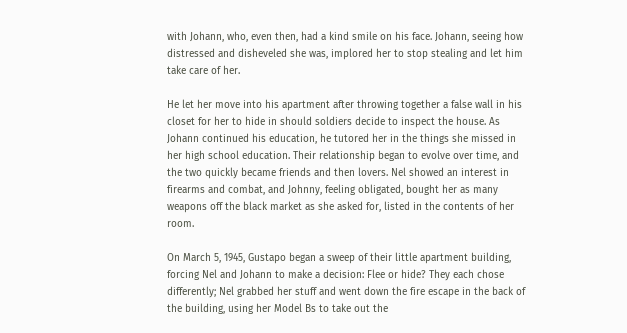with Johann, who, even then, had a kind smile on his face. Johann, seeing how distressed and disheveled she was, implored her to stop stealing and let him take care of her.

He let her move into his apartment after throwing together a false wall in his closet for her to hide in should soldiers decide to inspect the house. As Johann continued his education, he tutored her in the things she missed in her high school education. Their relationship began to evolve over time, and the two quickly became friends and then lovers. Nel showed an interest in firearms and combat, and Johnny, feeling obligated, bought her as many weapons off the black market as she asked for, listed in the contents of her room.

On March 5, 1945, Gustapo began a sweep of their little apartment building, forcing Nel and Johann to make a decision: Flee or hide? They each chose differently; Nel grabbed her stuff and went down the fire escape in the back of the building, using her Model Bs to take out the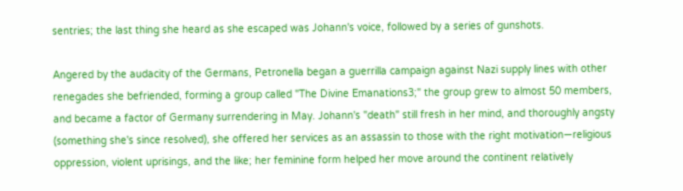sentries; the last thing she heard as she escaped was Johann's voice, followed by a series of gunshots.

Angered by the audacity of the Germans, Petronella began a guerrilla campaign against Nazi supply lines with other renegades she befriended, forming a group called "The Divine Emanations3;" the group grew to almost 50 members, and became a factor of Germany surrendering in May. Johann's "death" still fresh in her mind, and thoroughly angsty (something she's since resolved), she offered her services as an assassin to those with the right motivation—religious oppression, violent uprisings, and the like; her feminine form helped her move around the continent relatively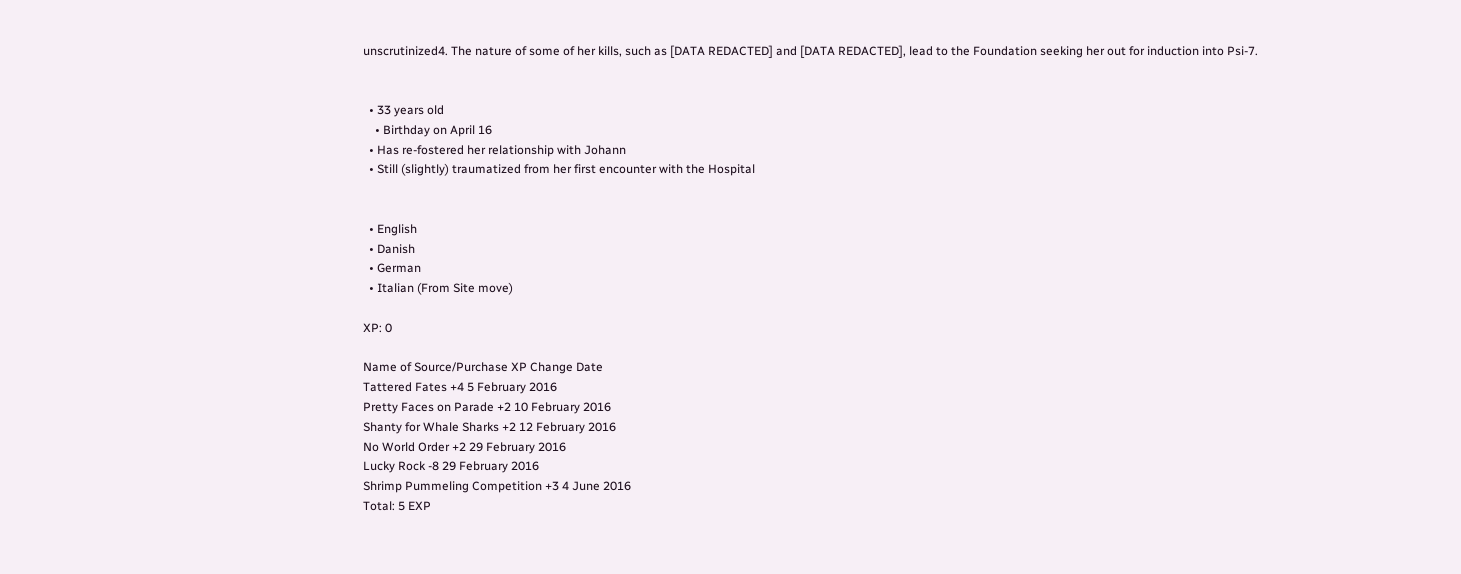unscrutinized4. The nature of some of her kills, such as [DATA REDACTED] and [DATA REDACTED], lead to the Foundation seeking her out for induction into Psi-7.


  • 33 years old
    • Birthday on April 16
  • Has re-fostered her relationship with Johann
  • Still (slightly) traumatized from her first encounter with the Hospital


  • English
  • Danish
  • German
  • Italian (From Site move)

XP: 0

Name of Source/Purchase XP Change Date
Tattered Fates +4 5 February 2016
Pretty Faces on Parade +2 10 February 2016
Shanty for Whale Sharks +2 12 February 2016
No World Order +2 29 February 2016
Lucky Rock -8 29 February 2016
Shrimp Pummeling Competition +3 4 June 2016
Total: 5 EXP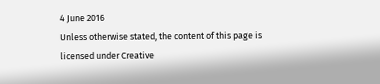4 June 2016
Unless otherwise stated, the content of this page is licensed under Creative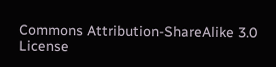Commons Attribution-ShareAlike 3.0 License